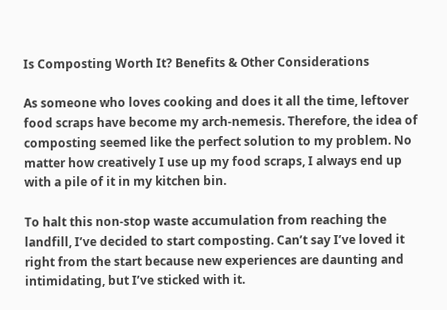Is Composting Worth It? Benefits & Other Considerations

As someone who loves cooking and does it all the time, leftover food scraps have become my arch-nemesis. Therefore, the idea of composting seemed like the perfect solution to my problem. No matter how creatively I use up my food scraps, I always end up with a pile of it in my kitchen bin.

To halt this non-stop waste accumulation from reaching the landfill, I’ve decided to start composting. Can’t say I’ve loved it right from the start because new experiences are daunting and intimidating, but I’ve sticked with it.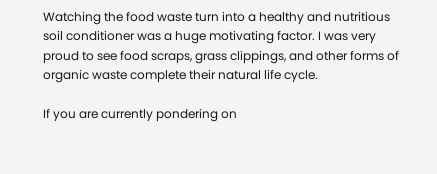Watching the food waste turn into a healthy and nutritious soil conditioner was a huge motivating factor. I was very proud to see food scraps, grass clippings, and other forms of organic waste complete their natural life cycle.

If you are currently pondering on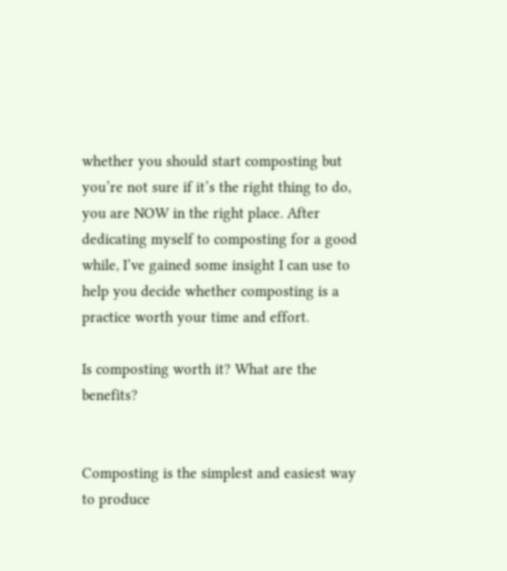whether you should start composting but you’re not sure if it’s the right thing to do, you are NOW in the right place. After dedicating myself to composting for a good while, I’ve gained some insight I can use to help you decide whether composting is a practice worth your time and effort.

Is composting worth it? What are the benefits?


Composting is the simplest and easiest way to produce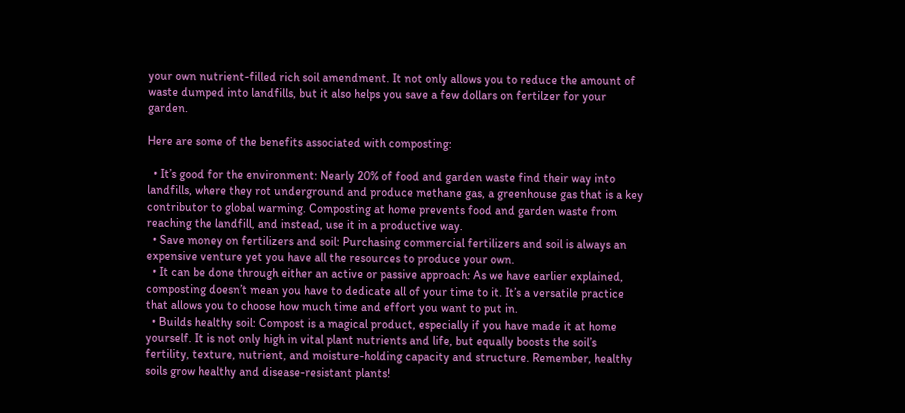your own nutrient-filled rich soil amendment. It not only allows you to reduce the amount of waste dumped into landfills, but it also helps you save a few dollars on fertilzer for your garden.

Here are some of the benefits associated with composting:

  • It’s good for the environment: Nearly 20% of food and garden waste find their way into landfills, where they rot underground and produce methane gas, a greenhouse gas that is a key contributor to global warming. Composting at home prevents food and garden waste from reaching the landfill, and instead, use it in a productive way.
  • Save money on fertilizers and soil: Purchasing commercial fertilizers and soil is always an expensive venture yet you have all the resources to produce your own.
  • It can be done through either an active or passive approach: As we have earlier explained, composting doesn’t mean you have to dedicate all of your time to it. It’s a versatile practice that allows you to choose how much time and effort you want to put in.
  • Builds healthy soil: Compost is a magical product, especially if you have made it at home yourself. It is not only high in vital plant nutrients and life, but equally boosts the soil’s fertility, texture, nutrient, and moisture-holding capacity and structure. Remember, healthy soils grow healthy and disease-resistant plants!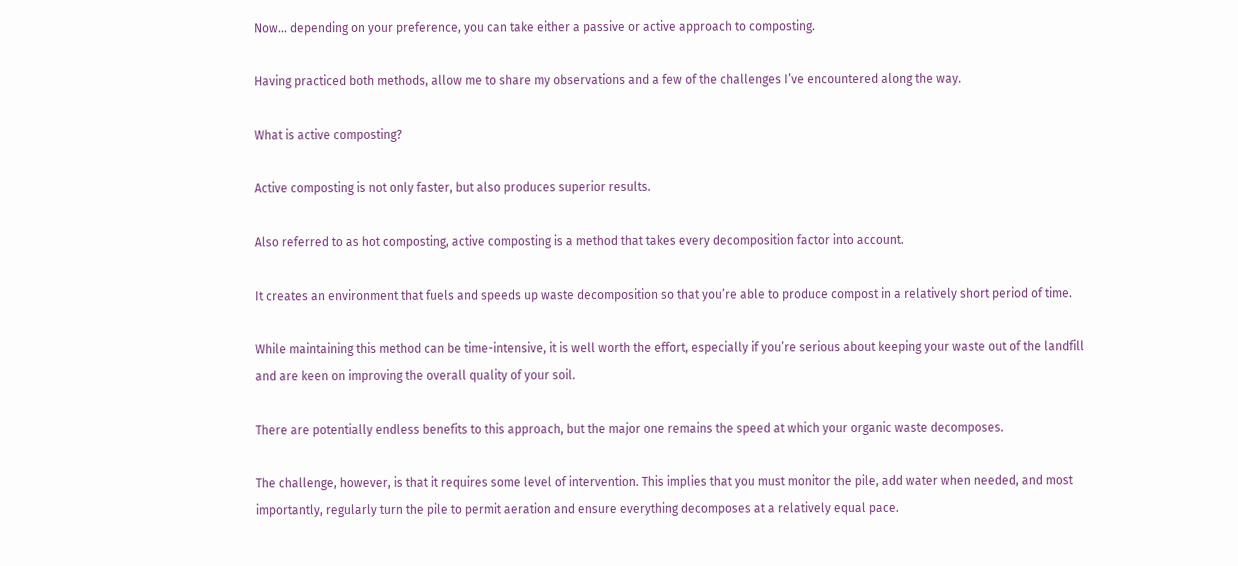Now… depending on your preference, you can take either a passive or active approach to composting.

Having practiced both methods, allow me to share my observations and a few of the challenges I’ve encountered along the way.

What is active composting?

Active composting is not only faster, but also produces superior results.

Also referred to as hot composting, active composting is a method that takes every decomposition factor into account.

It creates an environment that fuels and speeds up waste decomposition so that you’re able to produce compost in a relatively short period of time.

While maintaining this method can be time-intensive, it is well worth the effort, especially if you’re serious about keeping your waste out of the landfill and are keen on improving the overall quality of your soil.

There are potentially endless benefits to this approach, but the major one remains the speed at which your organic waste decomposes.

The challenge, however, is that it requires some level of intervention. This implies that you must monitor the pile, add water when needed, and most importantly, regularly turn the pile to permit aeration and ensure everything decomposes at a relatively equal pace.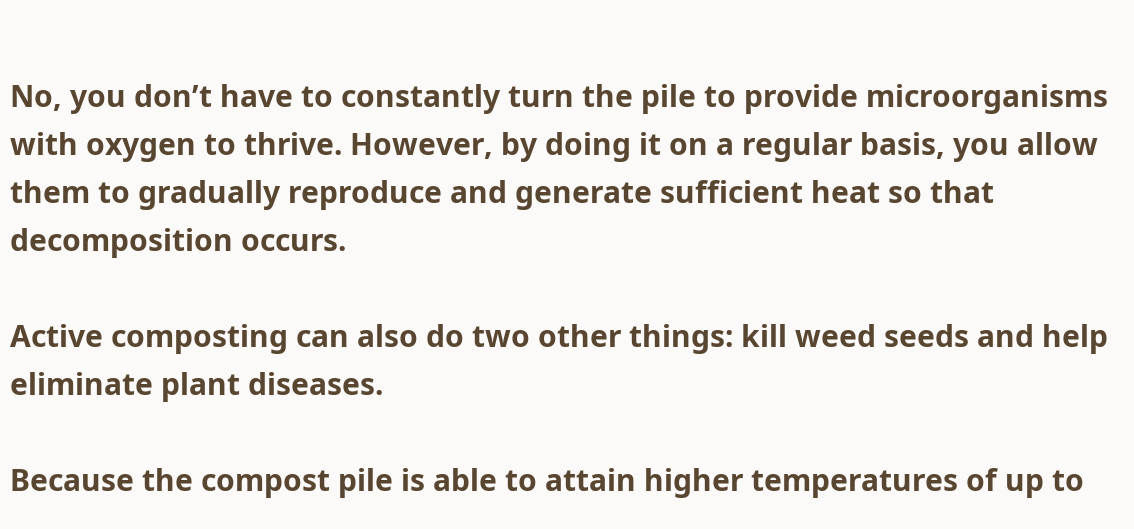No, you don’t have to constantly turn the pile to provide microorganisms with oxygen to thrive. However, by doing it on a regular basis, you allow them to gradually reproduce and generate sufficient heat so that decomposition occurs.

Active composting can also do two other things: kill weed seeds and help eliminate plant diseases.

Because the compost pile is able to attain higher temperatures of up to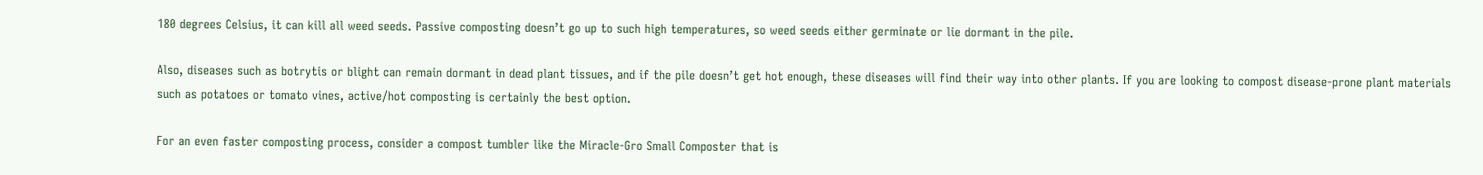180 degrees Celsius, it can kill all weed seeds. Passive composting doesn’t go up to such high temperatures, so weed seeds either germinate or lie dormant in the pile.

Also, diseases such as botrytis or blight can remain dormant in dead plant tissues, and if the pile doesn’t get hot enough, these diseases will find their way into other plants. If you are looking to compost disease-prone plant materials such as potatoes or tomato vines, active/hot composting is certainly the best option.

For an even faster composting process, consider a compost tumbler like the Miracle-Gro Small Composter that is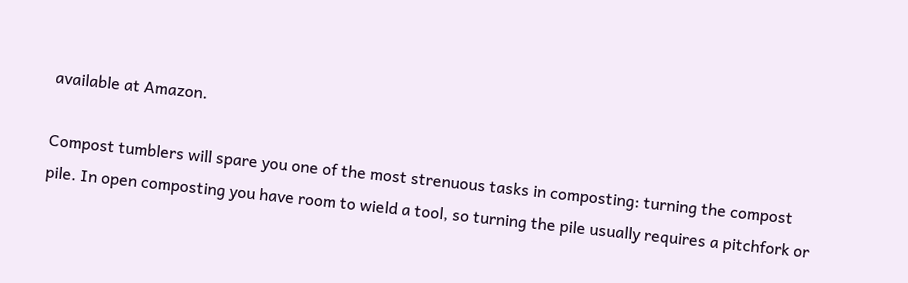available at Amazon.

Compost tumblers will spare you one of the most strenuous tasks in composting: turning the compost pile. In open composting you have room to wield a tool, so turning the pile usually requires a pitchfork or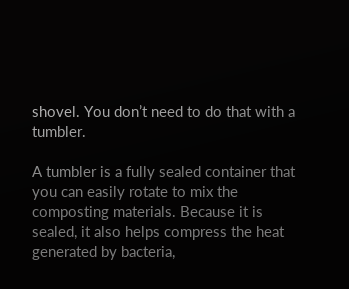shovel. You don’t need to do that with a tumbler.

A tumbler is a fully sealed container that you can easily rotate to mix the composting materials. Because it is sealed, it also helps compress the heat generated by bacteria,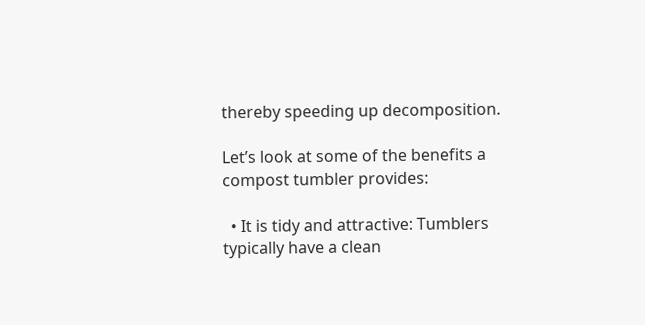thereby speeding up decomposition.

Let’s look at some of the benefits a compost tumbler provides:

  • It is tidy and attractive: Tumblers typically have a clean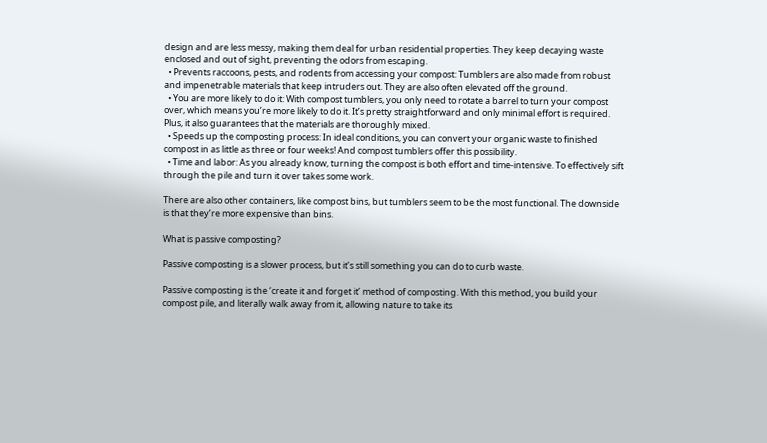design and are less messy, making them deal for urban residential properties. They keep decaying waste enclosed and out of sight, preventing the odors from escaping.
  • Prevents raccoons, pests, and rodents from accessing your compost: Tumblers are also made from robust and impenetrable materials that keep intruders out. They are also often elevated off the ground.
  • You are more likely to do it: With compost tumblers, you only need to rotate a barrel to turn your compost over, which means you’re more likely to do it. It’s pretty straightforward and only minimal effort is required. Plus, it also guarantees that the materials are thoroughly mixed.
  • Speeds up the composting process: In ideal conditions, you can convert your organic waste to finished compost in as little as three or four weeks! And compost tumblers offer this possibility.
  • Time and labor: As you already know, turning the compost is both effort and time-intensive. To effectively sift through the pile and turn it over takes some work.

There are also other containers, like compost bins, but tumblers seem to be the most functional. The downside is that they’re more expensive than bins.

What is passive composting?

Passive composting is a slower process, but it’s still something you can do to curb waste.

Passive composting is the ‘create it and forget it’ method of composting. With this method, you build your compost pile, and literally walk away from it, allowing nature to take its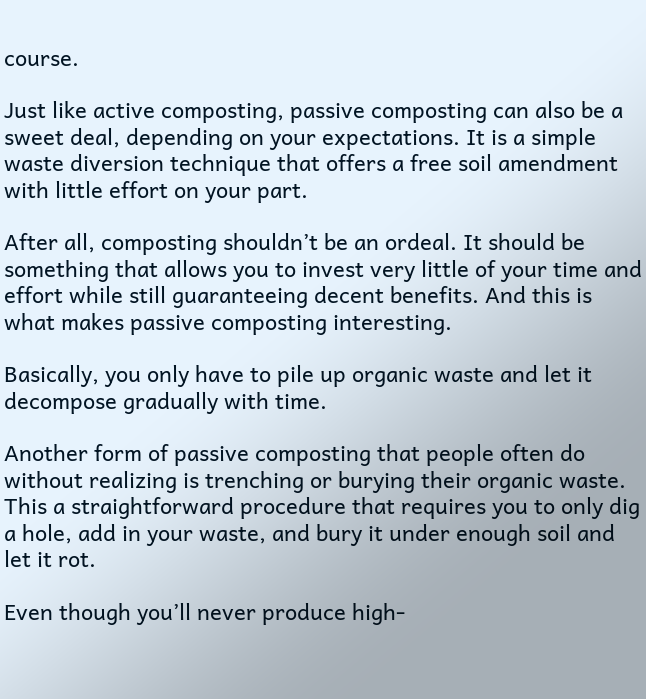course.

Just like active composting, passive composting can also be a sweet deal, depending on your expectations. It is a simple waste diversion technique that offers a free soil amendment with little effort on your part.

After all, composting shouldn’t be an ordeal. It should be something that allows you to invest very little of your time and effort while still guaranteeing decent benefits. And this is what makes passive composting interesting.

Basically, you only have to pile up organic waste and let it decompose gradually with time.

Another form of passive composting that people often do without realizing is trenching or burying their organic waste. This a straightforward procedure that requires you to only dig a hole, add in your waste, and bury it under enough soil and let it rot.

Even though you’ll never produce high-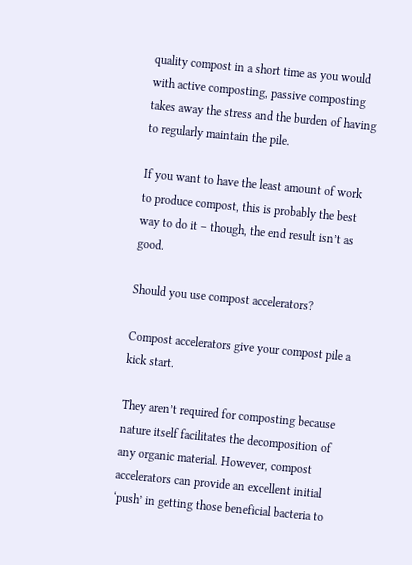quality compost in a short time as you would with active composting, passive composting takes away the stress and the burden of having to regularly maintain the pile.

If you want to have the least amount of work to produce compost, this is probably the best way to do it – though, the end result isn’t as good.

Should you use compost accelerators?

Compost accelerators give your compost pile a kick start.

They aren’t required for composting because nature itself facilitates the decomposition of any organic material. However, compost accelerators can provide an excellent initial ‘push’ in getting those beneficial bacteria to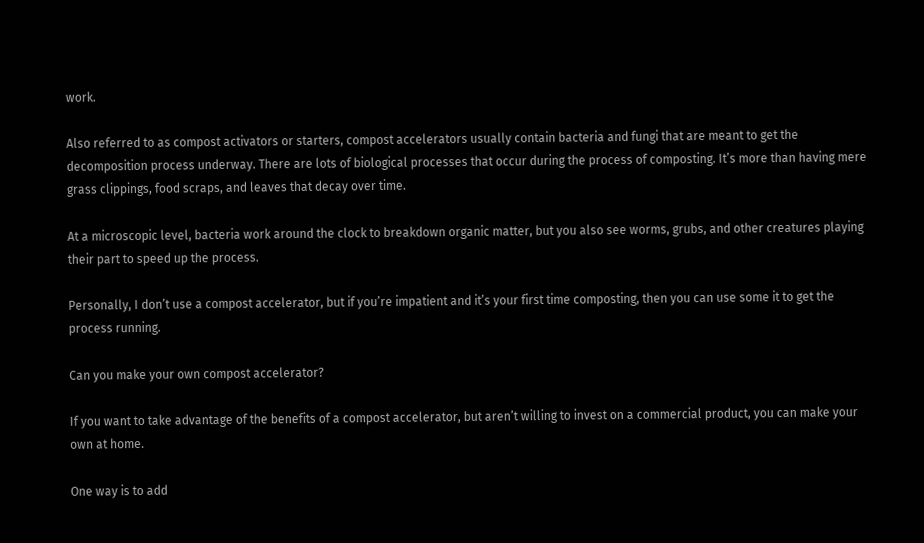work.

Also referred to as compost activators or starters, compost accelerators usually contain bacteria and fungi that are meant to get the decomposition process underway. There are lots of biological processes that occur during the process of composting. It’s more than having mere grass clippings, food scraps, and leaves that decay over time.

At a microscopic level, bacteria work around the clock to breakdown organic matter, but you also see worms, grubs, and other creatures playing their part to speed up the process.

Personally, I don’t use a compost accelerator, but if you’re impatient and it’s your first time composting, then you can use some it to get the process running.

Can you make your own compost accelerator?

If you want to take advantage of the benefits of a compost accelerator, but aren’t willing to invest on a commercial product, you can make your own at home.

One way is to add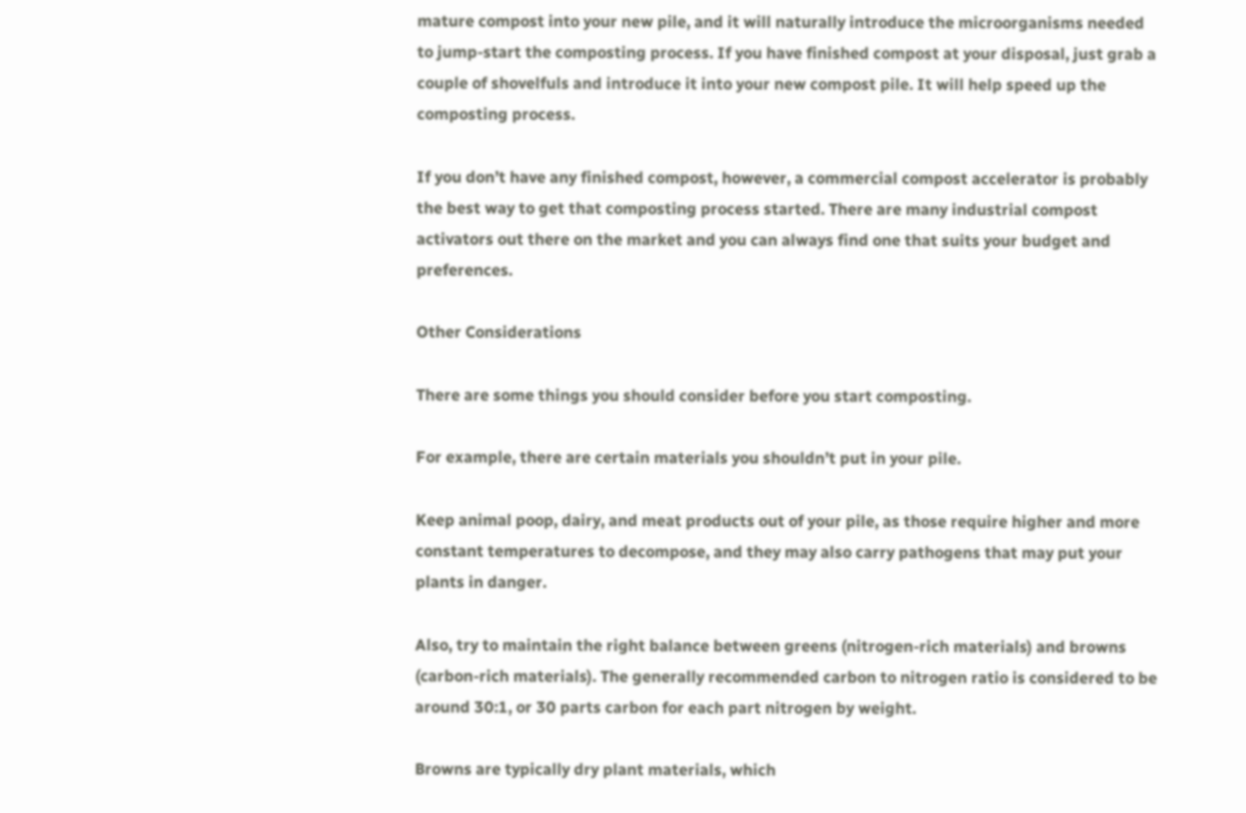mature compost into your new pile, and it will naturally introduce the microorganisms needed to jump-start the composting process. If you have finished compost at your disposal, just grab a couple of shovelfuls and introduce it into your new compost pile. It will help speed up the composting process.

If you don’t have any finished compost, however, a commercial compost accelerator is probably the best way to get that composting process started. There are many industrial compost activators out there on the market and you can always find one that suits your budget and preferences.

Other Considerations

There are some things you should consider before you start composting.

For example, there are certain materials you shouldn’t put in your pile.

Keep animal poop, dairy, and meat products out of your pile, as those require higher and more constant temperatures to decompose, and they may also carry pathogens that may put your plants in danger.

Also, try to maintain the right balance between greens (nitrogen-rich materials) and browns (carbon-rich materials). The generally recommended carbon to nitrogen ratio is considered to be around 30:1, or 30 parts carbon for each part nitrogen by weight.

Browns are typically dry plant materials, which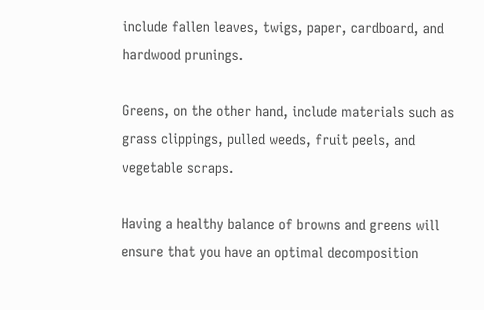include fallen leaves, twigs, paper, cardboard, and hardwood prunings.

Greens, on the other hand, include materials such as grass clippings, pulled weeds, fruit peels, and vegetable scraps.

Having a healthy balance of browns and greens will ensure that you have an optimal decomposition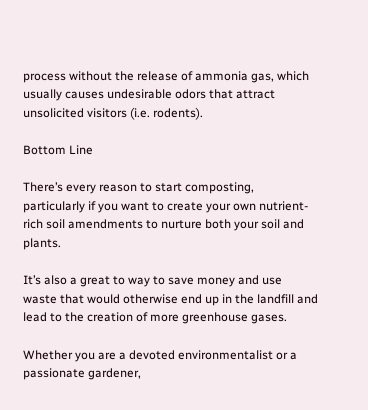process without the release of ammonia gas, which usually causes undesirable odors that attract unsolicited visitors (i.e. rodents).

Bottom Line

There’s every reason to start composting, particularly if you want to create your own nutrient-rich soil amendments to nurture both your soil and plants.

It’s also a great to way to save money and use waste that would otherwise end up in the landfill and lead to the creation of more greenhouse gases.

Whether you are a devoted environmentalist or a passionate gardener,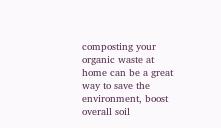composting your organic waste at home can be a great way to save the environment, boost overall soil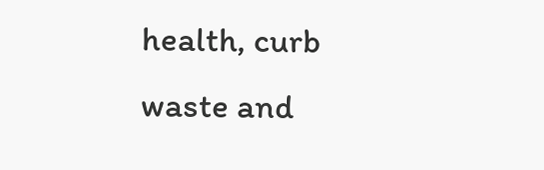health, curb waste and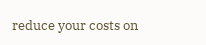reduce your costs on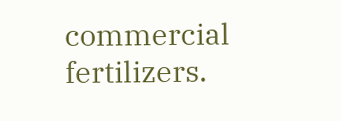commercial fertilizers.